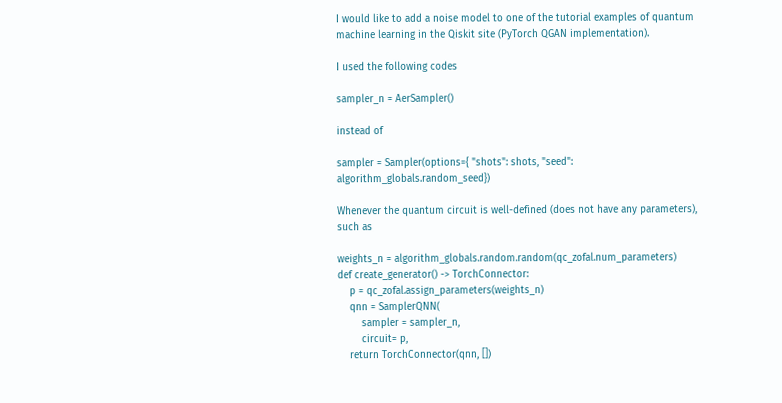I would like to add a noise model to one of the tutorial examples of quantum machine learning in the Qiskit site (PyTorch QGAN implementation).

I used the following codes

sampler_n = AerSampler()

instead of

sampler = Sampler(options={ "shots": shots, "seed": algorithm_globals.random_seed})

Whenever the quantum circuit is well-defined (does not have any parameters), such as

weights_n = algorithm_globals.random.random(qc_zofal.num_parameters)
def create_generator() -> TorchConnector:
    p = qc_zofal.assign_parameters(weights_n)
    qnn = SamplerQNN(
        sampler = sampler_n,
        circuit= p,
    return TorchConnector(qnn, [])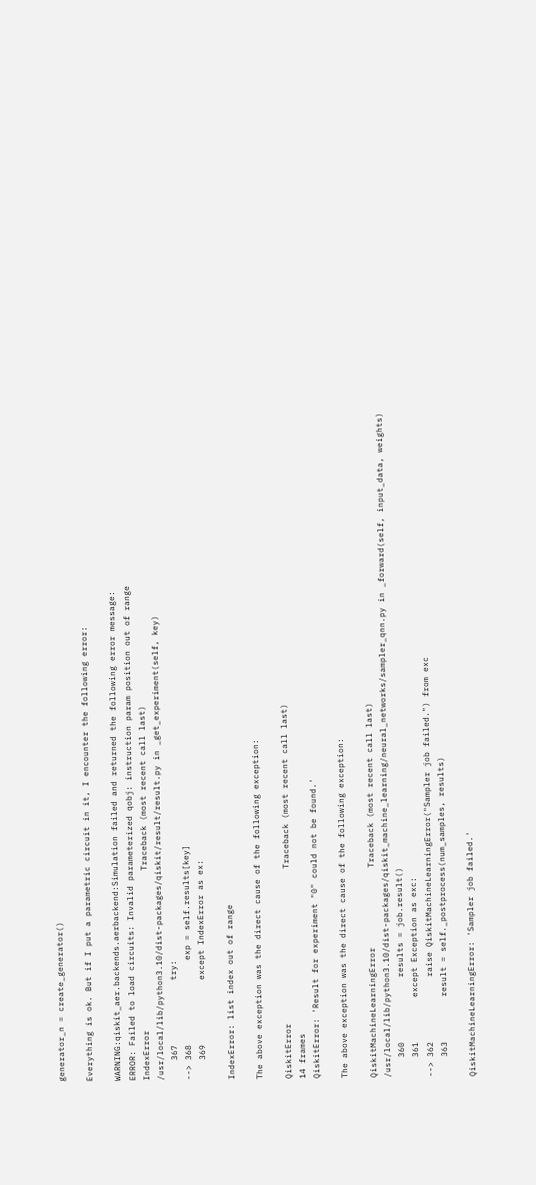generator_n = create_generator()

Everything is ok. But if I put a parametric circuit in it, I encounter the following error:

WARNING:qiskit_aer.backends.aerbackend:Simulation failed and returned the following error message:
ERROR: Failed to load circuits: Invalid parameterized qobj: instruction param position out of range
IndexError                                Traceback (most recent call last)
/usr/local/lib/python3.10/dist-packages/qiskit/result/result.py in _get_experiment(self, key)
    367             try:
--> 368                 exp = self.results[key]
    369             except IndexError as ex:

IndexError: list index out of range

The above exception was the direct cause of the following exception:

QiskitError                               Traceback (most recent call last)
14 frames
QiskitError: 'Result for experiment "0" could not be found.'

The above exception was the direct cause of the following exception:

QiskitMachineLearningError                Traceback (most recent call last)
/usr/local/lib/python3.10/dist-packages/qiskit_machine_learning/neural_networks/sampler_qnn.py in _forward(self, input_data, weights)
    360             results = job.result()
    361         except Exception as exc:
--> 362             raise QiskitMachineLearningError("Sampler job failed.") from exc
    363         result = self._postprocess(num_samples, results)

QiskitMachineLearningError: 'Sampler job failed.'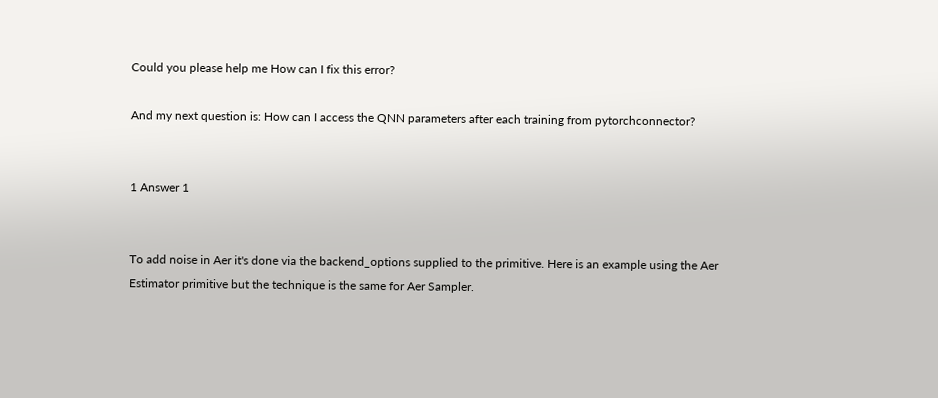Could you please help me How can I fix this error?

And my next question is: How can I access the QNN parameters after each training from pytorchconnector?


1 Answer 1


To add noise in Aer it's done via the backend_options supplied to the primitive. Here is an example using the Aer Estimator primitive but the technique is the same for Aer Sampler.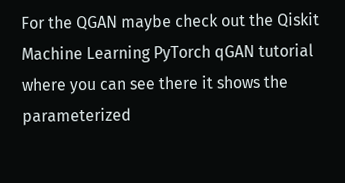For the QGAN maybe check out the Qiskit Machine Learning PyTorch qGAN tutorial where you can see there it shows the parameterized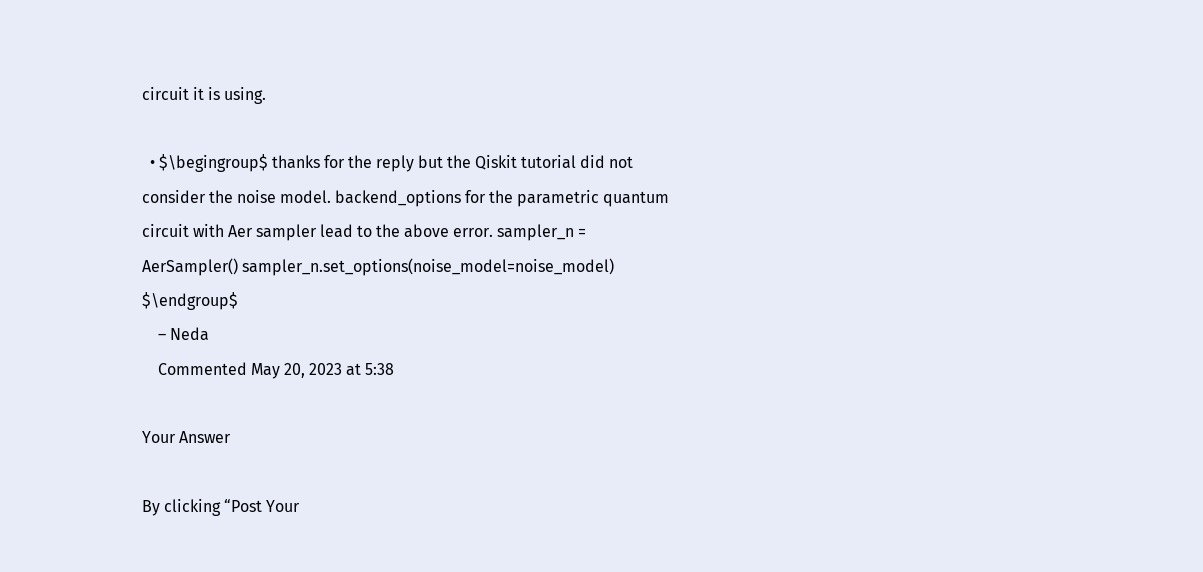circuit it is using.

  • $\begingroup$ thanks for the reply but the Qiskit tutorial did not consider the noise model. backend_options for the parametric quantum circuit with Aer sampler lead to the above error. sampler_n = AerSampler() sampler_n.set_options(noise_model=noise_model) $\endgroup$
    – Neda
    Commented May 20, 2023 at 5:38

Your Answer

By clicking “Post Your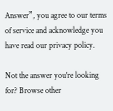Answer”, you agree to our terms of service and acknowledge you have read our privacy policy.

Not the answer you're looking for? Browse other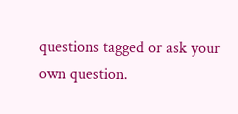questions tagged or ask your own question.